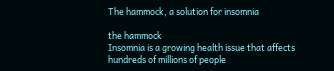The hammock, a solution for insomnia

the hammock
Insomnia is a growing health issue that affects hundreds of millions of people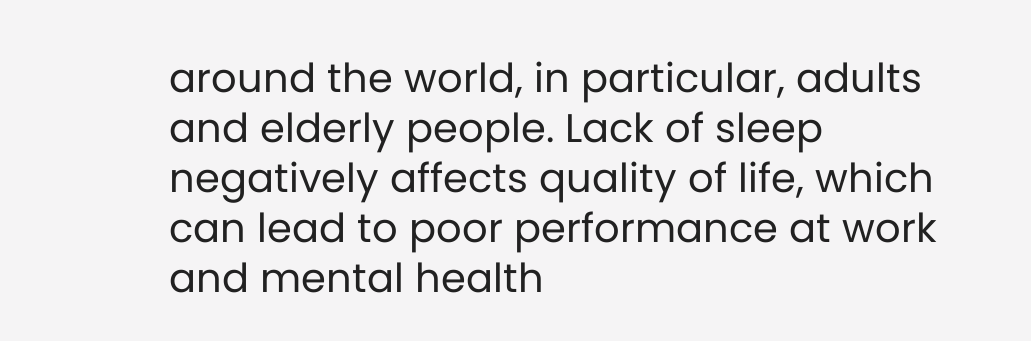around the world, in particular, adults and elderly people. Lack of sleep negatively affects quality of life, which can lead to poor performance at work and mental health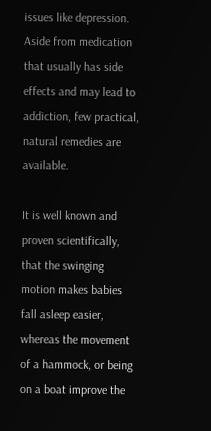issues like depression. Aside from medication that usually has side effects and may lead to addiction, few practical, natural remedies are available.

It is well known and proven scientifically, that the swinging motion makes babies fall asleep easier, whereas the movement of a hammock, or being on a boat improve the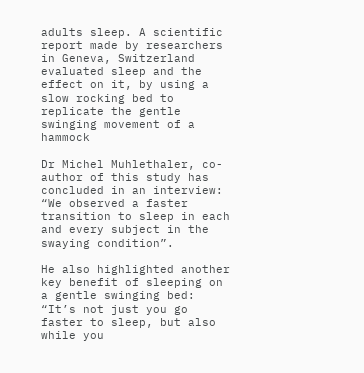adults sleep. A scientific report made by researchers in Geneva, Switzerland evaluated sleep and the effect on it, by using a slow rocking bed to replicate the gentle swinging movement of a hammock

Dr Michel Muhlethaler, co-author of this study has concluded in an interview: “We observed a faster transition to sleep in each and every subject in the swaying condition”.

He also highlighted another key benefit of sleeping on a gentle swinging bed: “It’s not just you go faster to sleep, but also while you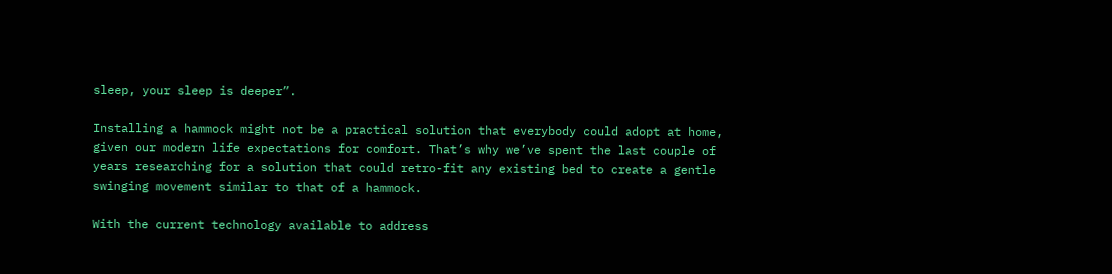sleep, your sleep is deeper”.

Installing a hammock might not be a practical solution that everybody could adopt at home, given our modern life expectations for comfort. That’s why we’ve spent the last couple of years researching for a solution that could retro-fit any existing bed to create a gentle swinging movement similar to that of a hammock.

With the current technology available to address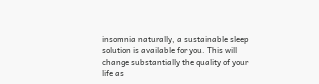insomnia naturally, a sustainable sleep solution is available for you. This will change substantially the quality of your life as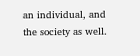an individual, and the society as well.